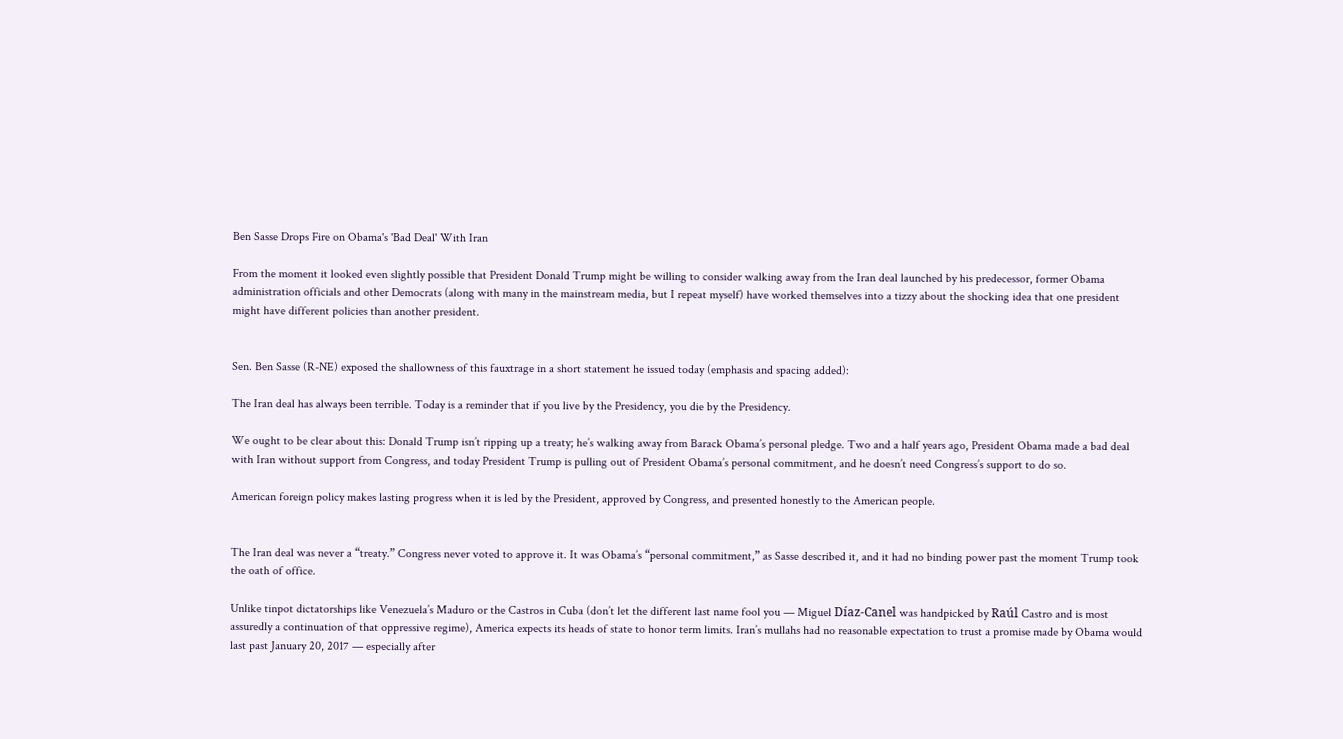Ben Sasse Drops Fire on Obama's 'Bad Deal' With Iran

From the moment it looked even slightly possible that President Donald Trump might be willing to consider walking away from the Iran deal launched by his predecessor, former Obama administration officials and other Democrats (along with many in the mainstream media, but I repeat myself) have worked themselves into a tizzy about the shocking idea that one president might have different policies than another president.


Sen. Ben Sasse (R-NE) exposed the shallowness of this fauxtrage in a short statement he issued today (emphasis and spacing added):

The Iran deal has always been terrible. Today is a reminder that if you live by the Presidency, you die by the Presidency.

We ought to be clear about this: Donald Trump isn’t ripping up a treaty; he’s walking away from Barack Obama’s personal pledge. Two and a half years ago, President Obama made a bad deal with Iran without support from Congress, and today President Trump is pulling out of President Obama’s personal commitment, and he doesn’t need Congress’s support to do so.

American foreign policy makes lasting progress when it is led by the President, approved by Congress, and presented honestly to the American people.


The Iran deal was never a “treaty.” Congress never voted to approve it. It was Obama’s “personal commitment,” as Sasse described it, and it had no binding power past the moment Trump took the oath of office.

Unlike tinpot dictatorships like Venezuela’s Maduro or the Castros in Cuba (don’t let the different last name fool you — Miguel Díaz-Canel was handpicked by Raúl Castro and is most assuredly a continuation of that oppressive regime), America expects its heads of state to honor term limits. Iran’s mullahs had no reasonable expectation to trust a promise made by Obama would last past January 20, 2017 — especially after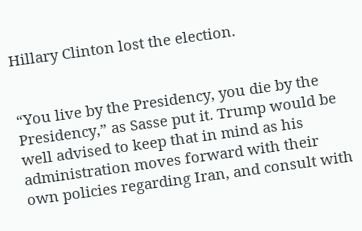Hillary Clinton lost the election.


“You live by the Presidency, you die by the Presidency,” as Sasse put it. Trump would be well advised to keep that in mind as his administration moves forward with their own policies regarding Iran, and consult with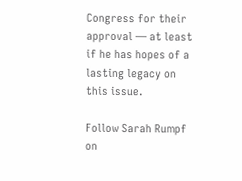Congress for their approval — at least if he has hopes of a lasting legacy on this issue.

Follow Sarah Rumpf on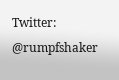Twitter: @rumpfshaker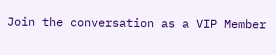Join the conversation as a VIP Member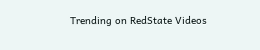Trending on RedState Videos